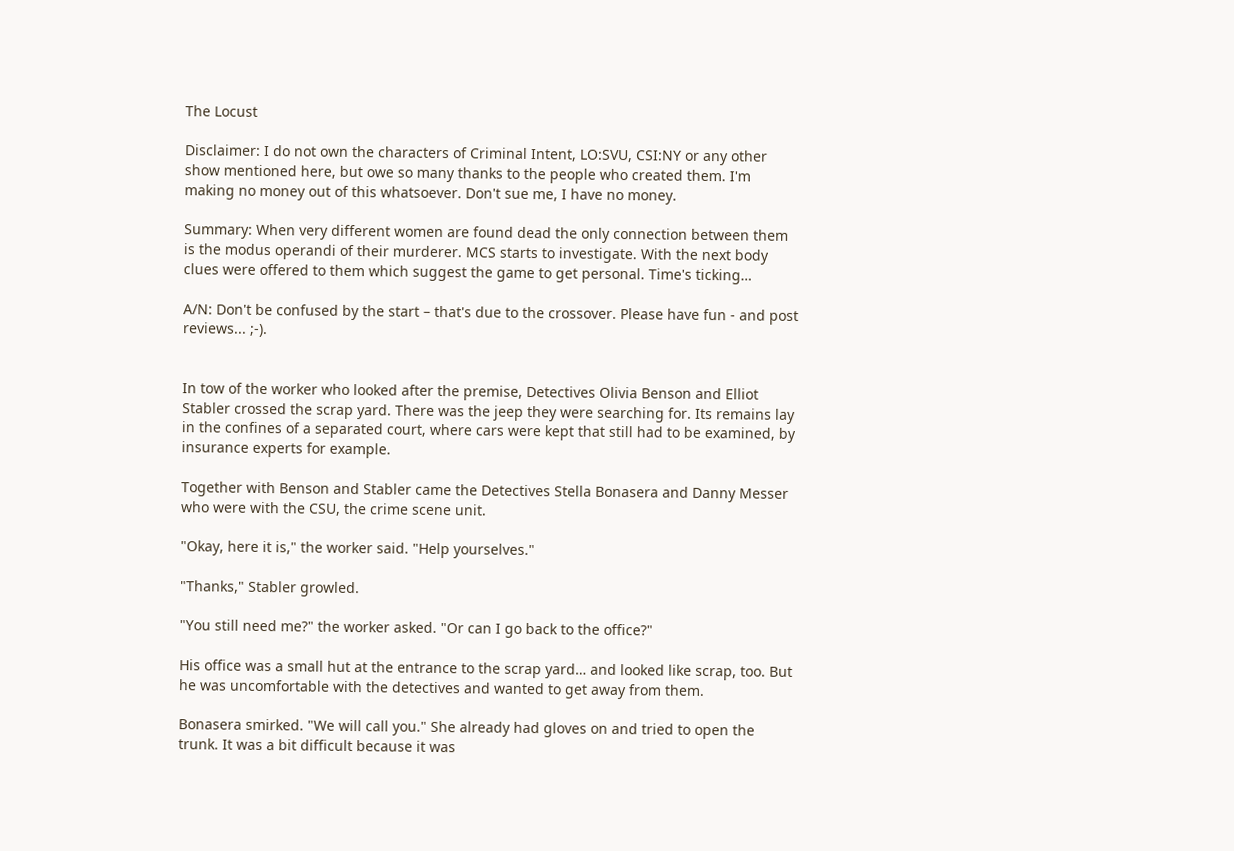The Locust

Disclaimer: I do not own the characters of Criminal Intent, LO:SVU, CSI:NY or any other show mentioned here, but owe so many thanks to the people who created them. I'm making no money out of this whatsoever. Don't sue me, I have no money.

Summary: When very different women are found dead the only connection between them is the modus operandi of their murderer. MCS starts to investigate. With the next body clues were offered to them which suggest the game to get personal. Time's ticking…

A/N: Don't be confused by the start – that's due to the crossover. Please have fun - and post reviews... ;-).


In tow of the worker who looked after the premise, Detectives Olivia Benson and Elliot Stabler crossed the scrap yard. There was the jeep they were searching for. Its remains lay in the confines of a separated court, where cars were kept that still had to be examined, by insurance experts for example.

Together with Benson and Stabler came the Detectives Stella Bonasera and Danny Messer who were with the CSU, the crime scene unit.

"Okay, here it is," the worker said. "Help yourselves."

"Thanks," Stabler growled.

"You still need me?" the worker asked. "Or can I go back to the office?"

His office was a small hut at the entrance to the scrap yard… and looked like scrap, too. But he was uncomfortable with the detectives and wanted to get away from them.

Bonasera smirked. "We will call you." She already had gloves on and tried to open the trunk. It was a bit difficult because it was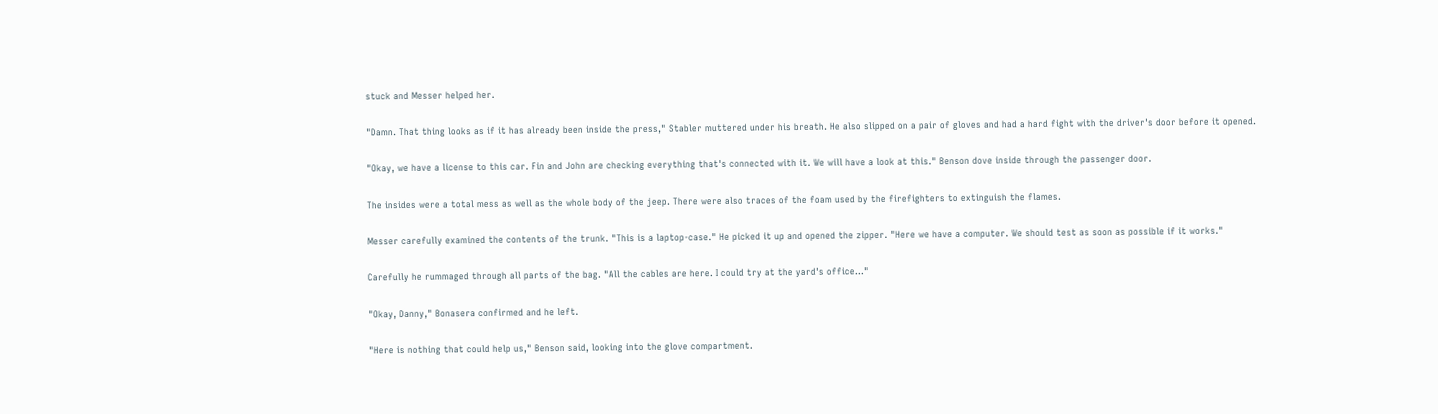stuck and Messer helped her.

"Damn. That thing looks as if it has already been inside the press," Stabler muttered under his breath. He also slipped on a pair of gloves and had a hard fight with the driver's door before it opened.

"Okay, we have a license to this car. Fin and John are checking everything that's connected with it. We will have a look at this." Benson dove inside through the passenger door.

The insides were a total mess as well as the whole body of the jeep. There were also traces of the foam used by the firefighters to extinguish the flames.

Messer carefully examined the contents of the trunk. "This is a laptop-case." He picked it up and opened the zipper. "Here we have a computer. We should test as soon as possible if it works."

Carefully he rummaged through all parts of the bag. "All the cables are here. I could try at the yard's office…"

"Okay, Danny," Bonasera confirmed and he left.

"Here is nothing that could help us," Benson said, looking into the glove compartment.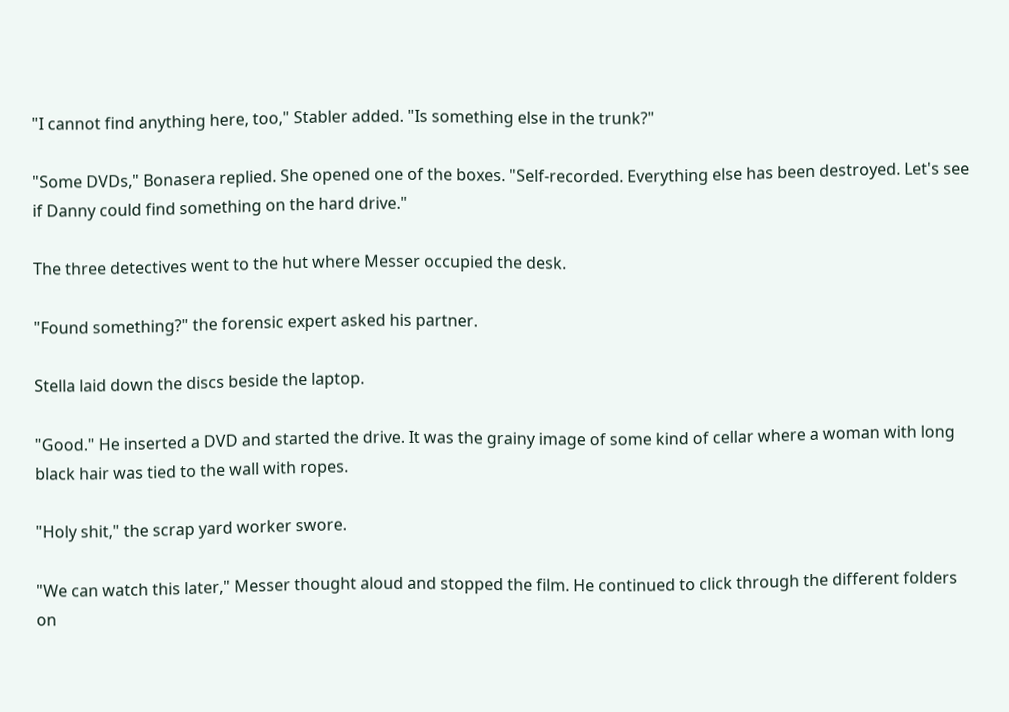"I cannot find anything here, too," Stabler added. "Is something else in the trunk?"

"Some DVDs," Bonasera replied. She opened one of the boxes. "Self-recorded. Everything else has been destroyed. Let's see if Danny could find something on the hard drive."

The three detectives went to the hut where Messer occupied the desk.

"Found something?" the forensic expert asked his partner.

Stella laid down the discs beside the laptop.

"Good." He inserted a DVD and started the drive. It was the grainy image of some kind of cellar where a woman with long black hair was tied to the wall with ropes.

"Holy shit," the scrap yard worker swore.

"We can watch this later," Messer thought aloud and stopped the film. He continued to click through the different folders on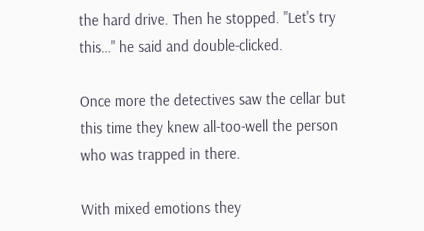the hard drive. Then he stopped. "Let's try this…" he said and double-clicked.

Once more the detectives saw the cellar but this time they knew all-too-well the person who was trapped in there.

With mixed emotions they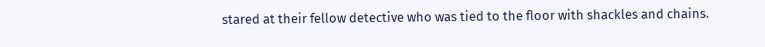stared at their fellow detective who was tied to the floor with shackles and chains.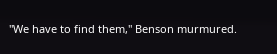"We have to find them," Benson murmured.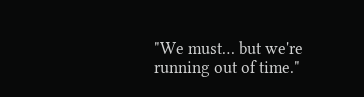"We must… but we're running out of time."